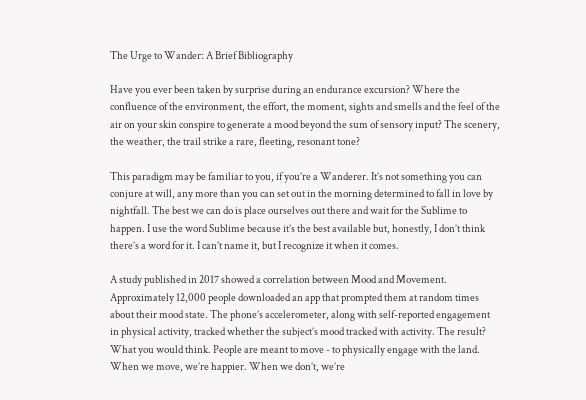The Urge to Wander: A Brief Bibliography

Have you ever been taken by surprise during an endurance excursion? Where the confluence of the environment, the effort, the moment, sights and smells and the feel of the air on your skin conspire to generate a mood beyond the sum of sensory input? The scenery, the weather, the trail strike a rare, fleeting, resonant tone?

This paradigm may be familiar to you, if you’re a Wanderer. It’s not something you can conjure at will, any more than you can set out in the morning determined to fall in love by nightfall. The best we can do is place ourselves out there and wait for the Sublime to happen. I use the word Sublime because it’s the best available but, honestly, I don’t think there’s a word for it. I can’t name it, but I recognize it when it comes.

A study published in 2017 showed a correlation between Mood and Movement. Approximately 12,000 people downloaded an app that prompted them at random times about their mood state. The phone’s accelerometer, along with self-reported engagement in physical activity, tracked whether the subject’s mood tracked with activity. The result? What you would think. People are meant to move - to physically engage with the land. When we move, we’re happier. When we don’t, we’re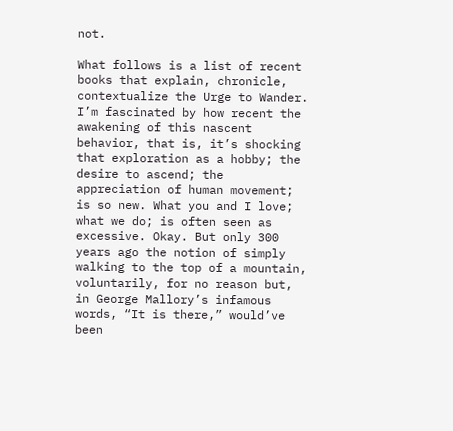not.

What follows is a list of recent books that explain, chronicle, contextualize the Urge to Wander. I’m fascinated by how recent the awakening of this nascent behavior, that is, it’s shocking that exploration as a hobby; the desire to ascend; the appreciation of human movement; is so new. What you and I love; what we do; is often seen as excessive. Okay. But only 300 years ago the notion of simply walking to the top of a mountain, voluntarily, for no reason but, in George Mallory’s infamous words, “It is there,” would’ve been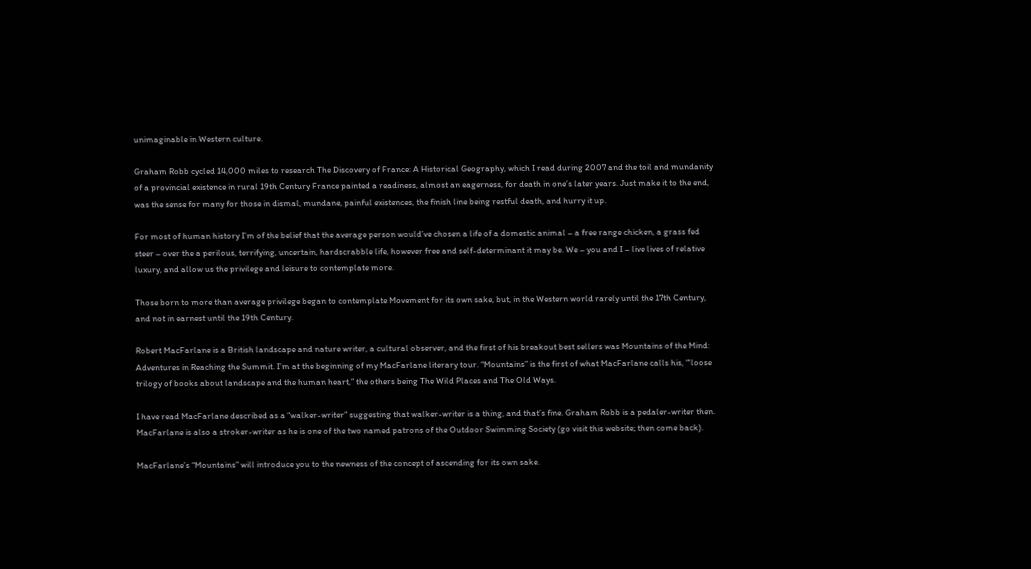unimaginable in Western culture.

Graham Robb cycled 14,000 miles to research The Discovery of France: A Historical Geography, which I read during 2007 and the toil and mundanity of a provincial existence in rural 19th Century France painted a readiness, almost an eagerness, for death in one’s later years. Just make it to the end, was the sense for many for those in dismal, mundane, painful existences, the finish line being restful death, and hurry it up.

For most of human history I’m of the belief that the average person would’ve chosen a life of a domestic animal – a free range chicken, a grass fed steer – over the a perilous, terrifying, uncertain, hardscrabble life, however free and self-determinant it may be. We – you and I – live lives of relative luxury, and allow us the privilege and leisure to contemplate more.

Those born to more than average privilege began to contemplate Movement for its own sake, but, in the Western world rarely until the 17th Century, and not in earnest until the 19th Century.

Robert MacFarlane is a British landscape and nature writer, a cultural observer, and the first of his breakout best sellers was Mountains of the Mind: Adventures in Reaching the Summit. I’m at the beginning of my MacFarlane literary tour. “Mountains” is the first of what MacFarlane calls his, “'loose trilogy of books about landscape and the human heart,” the others being The Wild Places and The Old Ways.

I have read MacFarlane described as a “walker-writer” suggesting that walker-writer is a thing, and that’s fine. Graham Robb is a pedaler-writer then. MacFarlane is also a stroker-writer as he is one of the two named patrons of the Outdoor Swimming Society (go visit this website; then come back).

MacFarlane’s “Mountains” will introduce you to the newness of the concept of ascending for its own sake.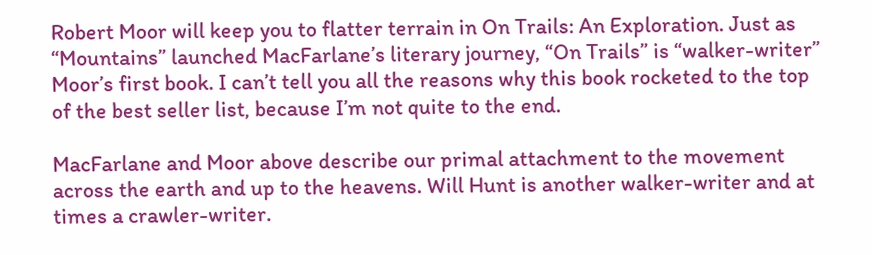Robert Moor will keep you to flatter terrain in On Trails: An Exploration. Just as “Mountains” launched MacFarlane’s literary journey, “On Trails” is “walker-writer” Moor’s first book. I can’t tell you all the reasons why this book rocketed to the top of the best seller list, because I’m not quite to the end.

MacFarlane and Moor above describe our primal attachment to the movement across the earth and up to the heavens. Will Hunt is another walker-writer and at times a crawler-writer.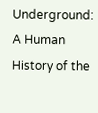Underground: A Human History of the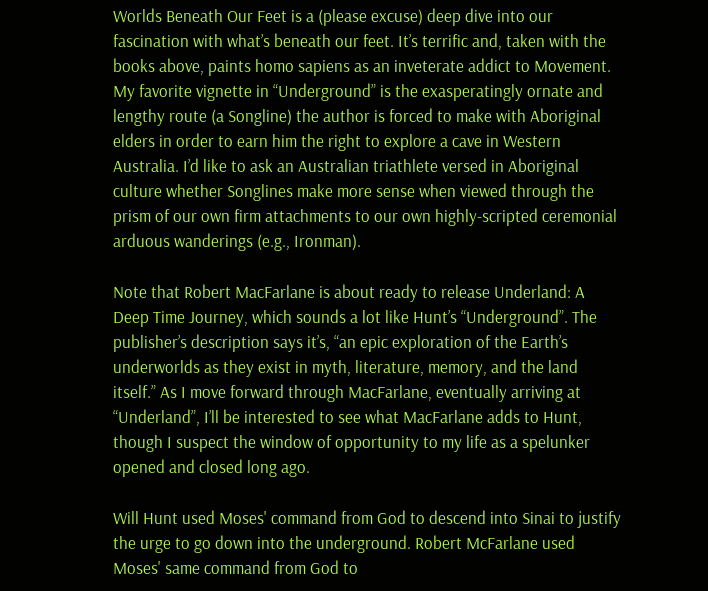Worlds Beneath Our Feet is a (please excuse) deep dive into our fascination with what’s beneath our feet. It’s terrific and, taken with the books above, paints homo sapiens as an inveterate addict to Movement. My favorite vignette in “Underground” is the exasperatingly ornate and lengthy route (a Songline) the author is forced to make with Aboriginal elders in order to earn him the right to explore a cave in Western Australia. I’d like to ask an Australian triathlete versed in Aboriginal culture whether Songlines make more sense when viewed through the prism of our own firm attachments to our own highly-scripted ceremonial arduous wanderings (e.g., Ironman).

Note that Robert MacFarlane is about ready to release Underland: A Deep Time Journey, which sounds a lot like Hunt’s “Underground”. The publisher’s description says it’s, “an epic exploration of the Earth’s underworlds as they exist in myth, literature, memory, and the land itself.” As I move forward through MacFarlane, eventually arriving at “Underland”, I’ll be interested to see what MacFarlane adds to Hunt, though I suspect the window of opportunity to my life as a spelunker opened and closed long ago.

Will Hunt used Moses' command from God to descend into Sinai to justify the urge to go down into the underground. Robert McFarlane used Moses' same command from God to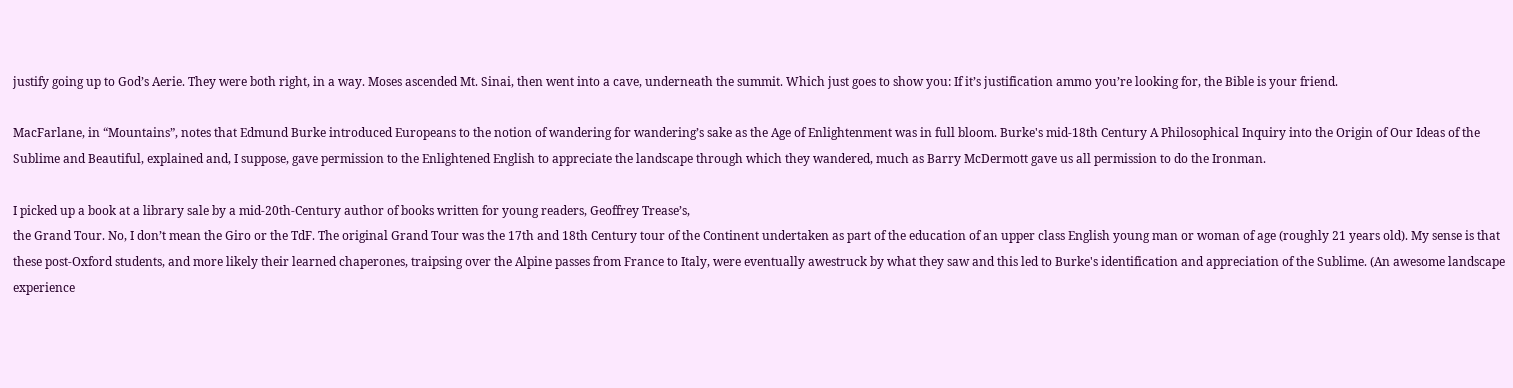justify going up to God’s Aerie. They were both right, in a way. Moses ascended Mt. Sinai, then went into a cave, underneath the summit. Which just goes to show you: If it’s justification ammo you’re looking for, the Bible is your friend.

MacFarlane, in “Mountains”, notes that Edmund Burke introduced Europeans to the notion of wandering for wandering’s sake as the Age of Enlightenment was in full bloom. Burke's mid-18th Century A Philosophical Inquiry into the Origin of Our Ideas of the Sublime and Beautiful, explained and, I suppose, gave permission to the Enlightened English to appreciate the landscape through which they wandered, much as Barry McDermott gave us all permission to do the Ironman.

I picked up a book at a library sale by a mid-20th-Century author of books written for young readers, Geoffrey Trease’s,
the Grand Tour. No, I don’t mean the Giro or the TdF. The original Grand Tour was the 17th and 18th Century tour of the Continent undertaken as part of the education of an upper class English young man or woman of age (roughly 21 years old). My sense is that these post-Oxford students, and more likely their learned chaperones, traipsing over the Alpine passes from France to Italy, were eventually awestruck by what they saw and this led to Burke's identification and appreciation of the Sublime. (An awesome landscape experience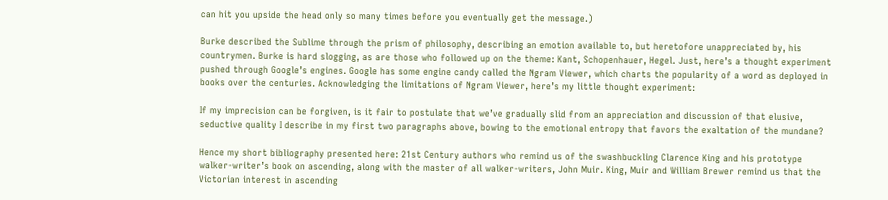can hit you upside the head only so many times before you eventually get the message.)

Burke described the Sublime through the prism of philosophy, describing an emotion available to, but heretofore unappreciated by, his countrymen. Burke is hard slogging, as are those who followed up on the theme: Kant, Schopenhauer, Hegel. Just, here’s a thought experiment pushed through Google’s engines. Google has some engine candy called the Ngram Viewer, which charts the popularity of a word as deployed in books over the centuries. Acknowledging the limitations of Ngram Viewer, here’s my little thought experiment:

If my imprecision can be forgiven, is it fair to postulate that we’ve gradually slid from an appreciation and discussion of that elusive, seductive quality I describe in my first two paragraphs above, bowing to the emotional entropy that favors the exaltation of the mundane?

Hence my short bibliography presented here: 21st Century authors who remind us of the swashbuckling Clarence King and his prototype walker-writer’s book on ascending, along with the master of all walker-writers, John Muir. King, Muir and William Brewer remind us that the Victorian interest in ascending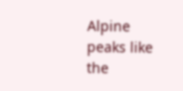Alpine peaks like the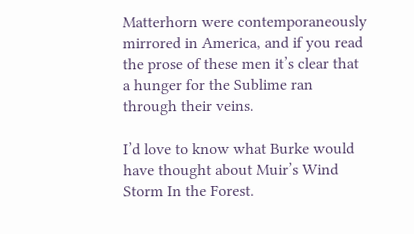Matterhorn were contemporaneously mirrored in America, and if you read the prose of these men it’s clear that a hunger for the Sublime ran through their veins.

I’d love to know what Burke would have thought about Muir’s Wind Storm In the Forest.